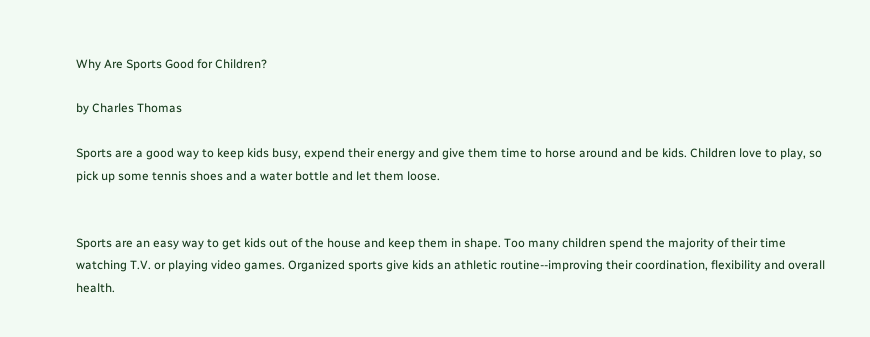Why Are Sports Good for Children?

by Charles Thomas

Sports are a good way to keep kids busy, expend their energy and give them time to horse around and be kids. Children love to play, so pick up some tennis shoes and a water bottle and let them loose.


Sports are an easy way to get kids out of the house and keep them in shape. Too many children spend the majority of their time watching T.V. or playing video games. Organized sports give kids an athletic routine--improving their coordination, flexibility and overall health.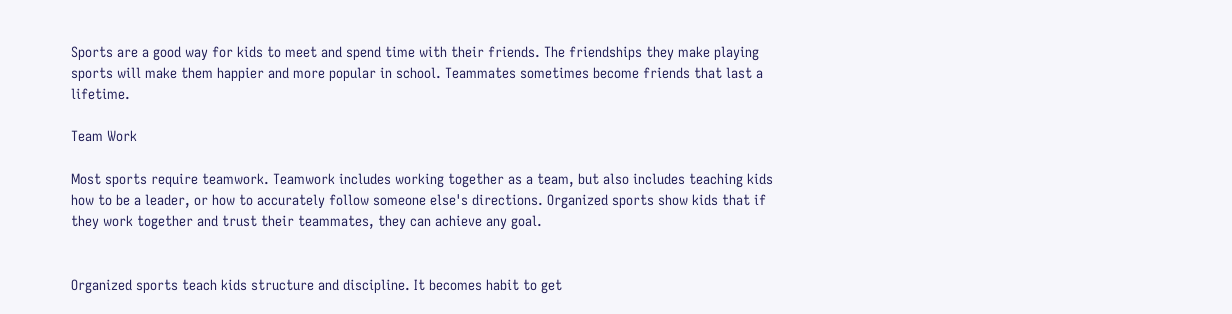Sports are a good way for kids to meet and spend time with their friends. The friendships they make playing sports will make them happier and more popular in school. Teammates sometimes become friends that last a lifetime.

Team Work

Most sports require teamwork. Teamwork includes working together as a team, but also includes teaching kids how to be a leader, or how to accurately follow someone else's directions. Organized sports show kids that if they work together and trust their teammates, they can achieve any goal.


Organized sports teach kids structure and discipline. It becomes habit to get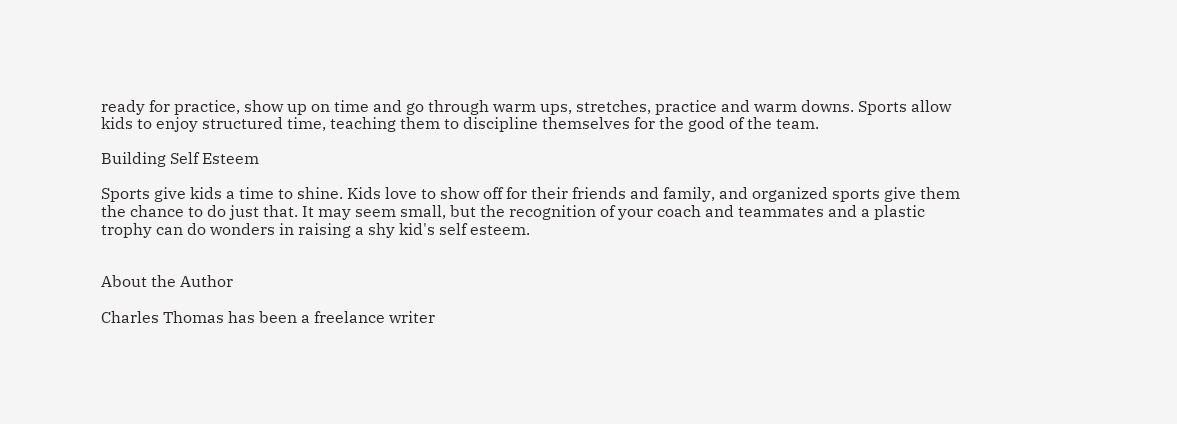ready for practice, show up on time and go through warm ups, stretches, practice and warm downs. Sports allow kids to enjoy structured time, teaching them to discipline themselves for the good of the team.

Building Self Esteem

Sports give kids a time to shine. Kids love to show off for their friends and family, and organized sports give them the chance to do just that. It may seem small, but the recognition of your coach and teammates and a plastic trophy can do wonders in raising a shy kid's self esteem.


About the Author

Charles Thomas has been a freelance writer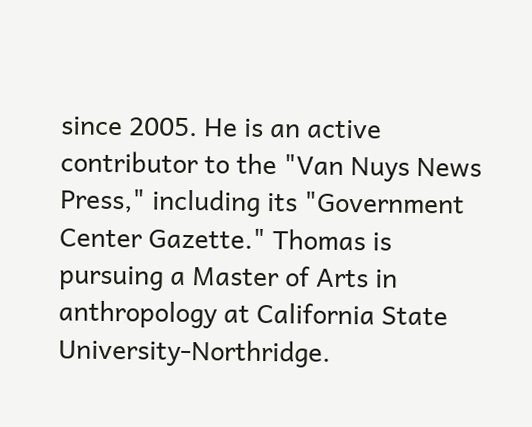since 2005. He is an active contributor to the "Van Nuys News Press," including its "Government Center Gazette." Thomas is pursuing a Master of Arts in anthropology at California State University-Northridge.